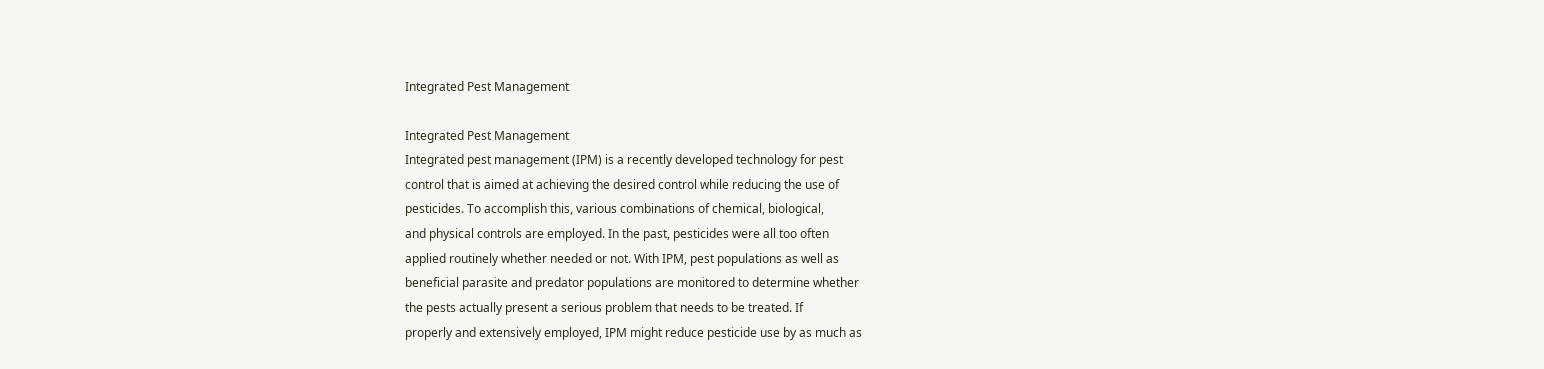Integrated Pest Management

Integrated Pest Management
Integrated pest management (IPM) is a recently developed technology for pest
control that is aimed at achieving the desired control while reducing the use of
pesticides. To accomplish this, various combinations of chemical, biological,
and physical controls are employed. In the past, pesticides were all too often
applied routinely whether needed or not. With IPM, pest populations as well as
beneficial parasite and predator populations are monitored to determine whether
the pests actually present a serious problem that needs to be treated. If
properly and extensively employed, IPM might reduce pesticide use by as much as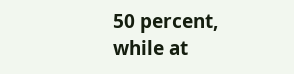50 percent, while at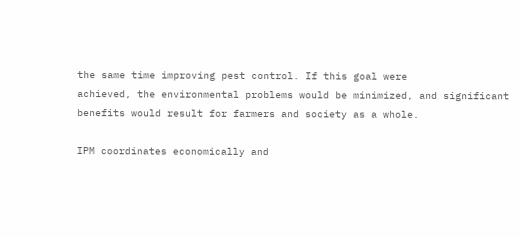the same time improving pest control. If this goal were
achieved, the environmental problems would be minimized, and significant
benefits would result for farmers and society as a whole.

IPM coordinates economically and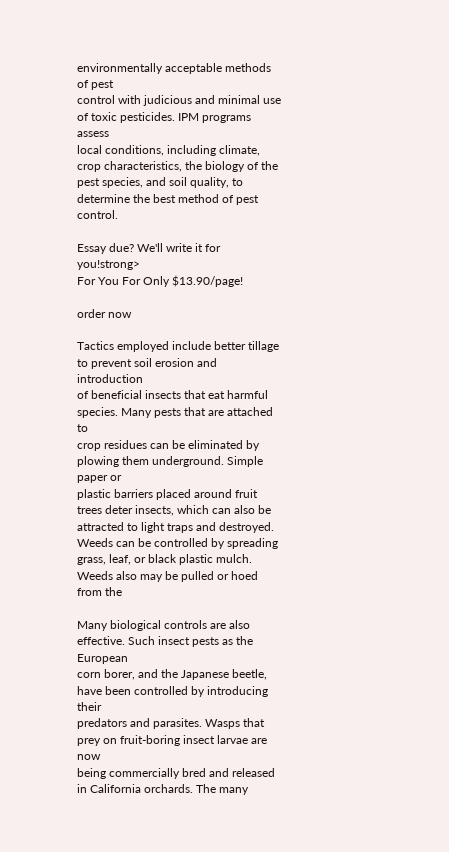environmentally acceptable methods of pest
control with judicious and minimal use of toxic pesticides. IPM programs assess
local conditions, including climate, crop characteristics, the biology of the
pest species, and soil quality, to determine the best method of pest control.

Essay due? We'll write it for you!strong>
For You For Only $13.90/page!

order now

Tactics employed include better tillage to prevent soil erosion and introduction
of beneficial insects that eat harmful species. Many pests that are attached to
crop residues can be eliminated by plowing them underground. Simple paper or
plastic barriers placed around fruit trees deter insects, which can also be
attracted to light traps and destroyed. Weeds can be controlled by spreading
grass, leaf, or black plastic mulch. Weeds also may be pulled or hoed from the

Many biological controls are also effective. Such insect pests as the European
corn borer, and the Japanese beetle, have been controlled by introducing their
predators and parasites. Wasps that prey on fruit-boring insect larvae are now
being commercially bred and released in California orchards. The many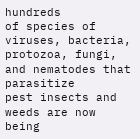hundreds
of species of viruses, bacteria, protozoa, fungi, and nematodes that parasitize
pest insects and weeds are now being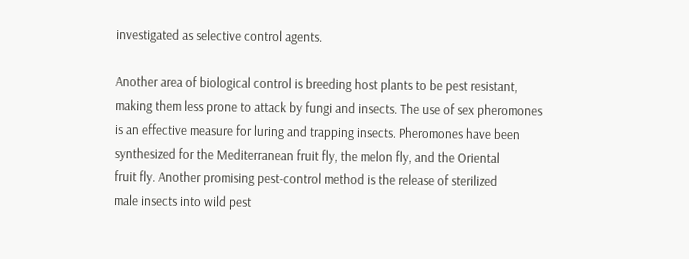investigated as selective control agents.

Another area of biological control is breeding host plants to be pest resistant,
making them less prone to attack by fungi and insects. The use of sex pheromones
is an effective measure for luring and trapping insects. Pheromones have been
synthesized for the Mediterranean fruit fly, the melon fly, and the Oriental
fruit fly. Another promising pest-control method is the release of sterilized
male insects into wild pest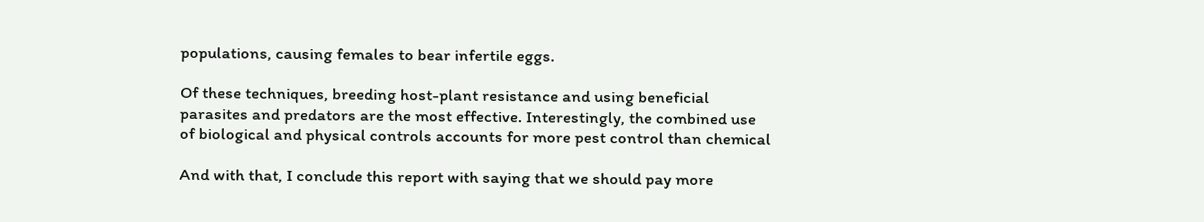populations, causing females to bear infertile eggs.

Of these techniques, breeding host-plant resistance and using beneficial
parasites and predators are the most effective. Interestingly, the combined use
of biological and physical controls accounts for more pest control than chemical

And with that, I conclude this report with saying that we should pay more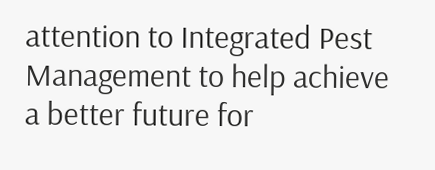attention to Integrated Pest Management to help achieve a better future for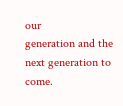our
generation and the next generation to come.